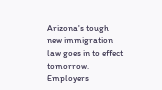Arizona's tough new immigration law goes in to effect tomorrow. Employers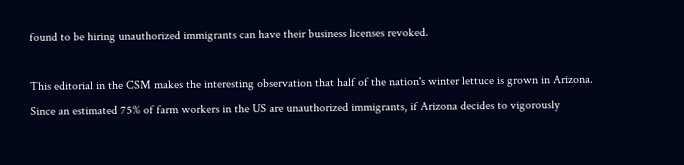found to be hiring unauthorized immigrants can have their business licenses revoked.

This editorial in the CSM makes the interesting observation that half of the nation's winter lettuce is grown in Arizona. Since an estimated 75% of farm workers in the US are unauthorized immigrants, if Arizona decides to vigorously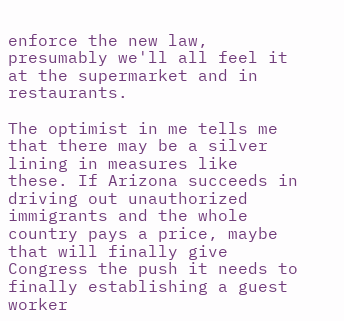enforce the new law, presumably we'll all feel it at the supermarket and in restaurants.

The optimist in me tells me that there may be a silver lining in measures like these. If Arizona succeeds in driving out unauthorized immigrants and the whole country pays a price, maybe that will finally give Congress the push it needs to finally establishing a guest worker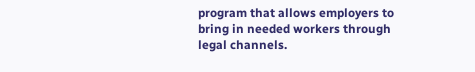program that allows employers to bring in needed workers through legal channels.